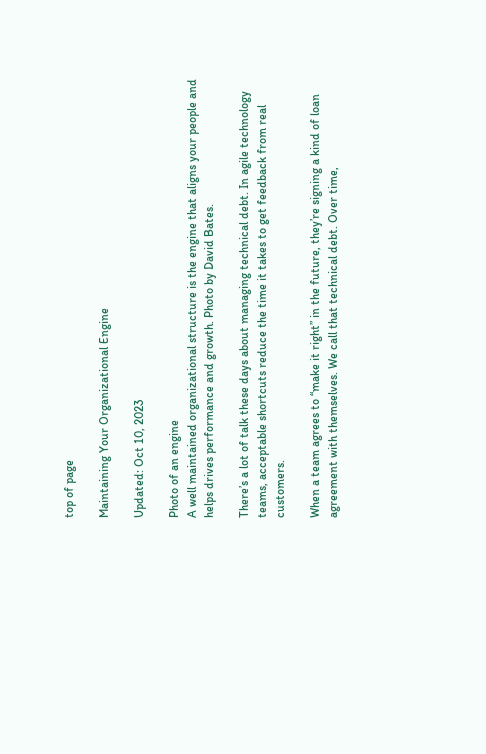top of page

Maintaining Your Organizational Engine

Updated: Oct 10, 2023

Photo of an engine
A well maintained organizational structure is the engine that aligns your people and helps drives performance and growth. Photo by David Bates.

There’s a lot of talk these days about managing technical debt. In agile technology teams, acceptable shortcuts reduce the time it takes to get feedback from real customers.

When a team agrees to “make it right” in the future, they’re signing a kind of loan agreement with themselves. We call that technical debt. Over time,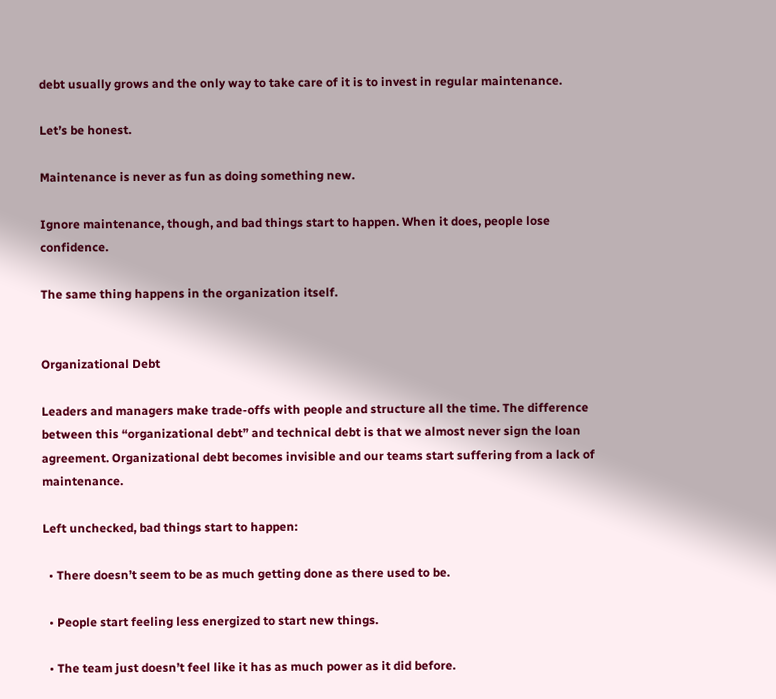debt usually grows and the only way to take care of it is to invest in regular maintenance.

Let’s be honest.

Maintenance is never as fun as doing something new.

Ignore maintenance, though, and bad things start to happen. When it does, people lose confidence.

The same thing happens in the organization itself.


Organizational Debt

Leaders and managers make trade-offs with people and structure all the time. The difference between this “organizational debt” and technical debt is that we almost never sign the loan agreement. Organizational debt becomes invisible and our teams start suffering from a lack of maintenance.

Left unchecked, bad things start to happen:

  • There doesn’t seem to be as much getting done as there used to be.

  • People start feeling less energized to start new things.

  • The team just doesn’t feel like it has as much power as it did before.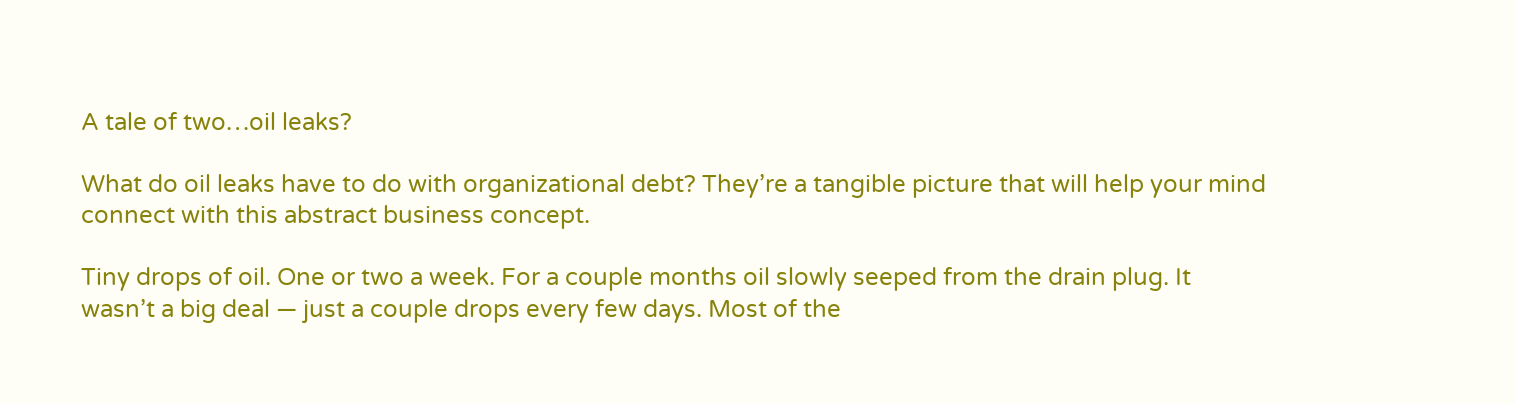A tale of two…oil leaks?

What do oil leaks have to do with organizational debt? They’re a tangible picture that will help your mind connect with this abstract business concept.

Tiny drops of oil. One or two a week. For a couple months oil slowly seeped from the drain plug. It wasn’t a big deal — just a couple drops every few days. Most of the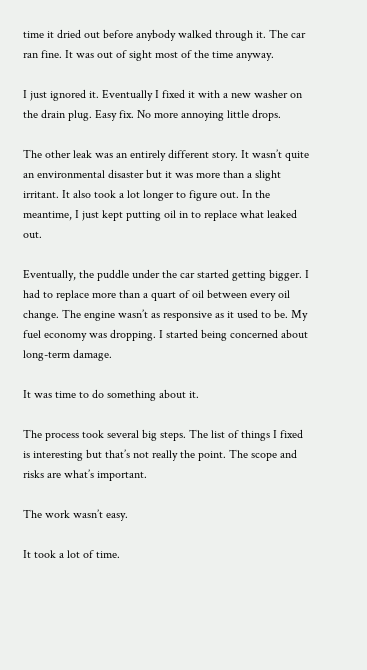time it dried out before anybody walked through it. The car ran fine. It was out of sight most of the time anyway.

I just ignored it. Eventually I fixed it with a new washer on the drain plug. Easy fix. No more annoying little drops.

The other leak was an entirely different story. It wasn’t quite an environmental disaster but it was more than a slight irritant. It also took a lot longer to figure out. In the meantime, I just kept putting oil in to replace what leaked out.

Eventually, the puddle under the car started getting bigger. I had to replace more than a quart of oil between every oil change. The engine wasn’t as responsive as it used to be. My fuel economy was dropping. I started being concerned about long-term damage.

It was time to do something about it.

The process took several big steps. The list of things I fixed is interesting but that’s not really the point. The scope and risks are what’s important.

The work wasn’t easy.

It took a lot of time.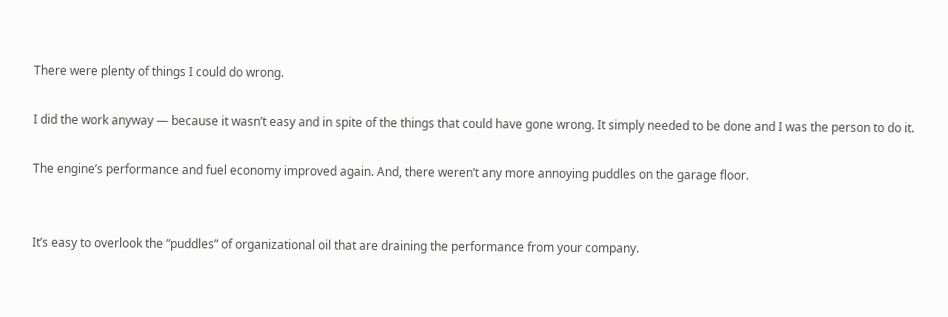There were plenty of things I could do wrong.

I did the work anyway — because it wasn’t easy and in spite of the things that could have gone wrong. It simply needed to be done and I was the person to do it.

The engine’s performance and fuel economy improved again. And, there weren’t any more annoying puddles on the garage floor.


It’s easy to overlook the “puddles” of organizational oil that are draining the performance from your company.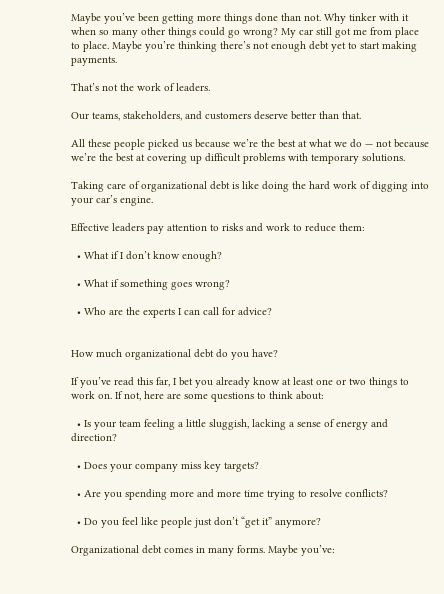Maybe you’ve been getting more things done than not. Why tinker with it when so many other things could go wrong? My car still got me from place to place. Maybe you’re thinking there’s not enough debt yet to start making payments.

That’s not the work of leaders.

Our teams, stakeholders, and customers deserve better than that.

All these people picked us because we’re the best at what we do — not because we’re the best at covering up difficult problems with temporary solutions.

Taking care of organizational debt is like doing the hard work of digging into your car’s engine.

Effective leaders pay attention to risks and work to reduce them:

  • What if I don’t know enough?

  • What if something goes wrong?

  • Who are the experts I can call for advice?


How much organizational debt do you have?

If you’ve read this far, I bet you already know at least one or two things to work on. If not, here are some questions to think about:

  • Is your team feeling a little sluggish, lacking a sense of energy and direction?

  • Does your company miss key targets?

  • Are you spending more and more time trying to resolve conflicts?

  • Do you feel like people just don’t “get it” anymore?

Organizational debt comes in many forms. Maybe you’ve: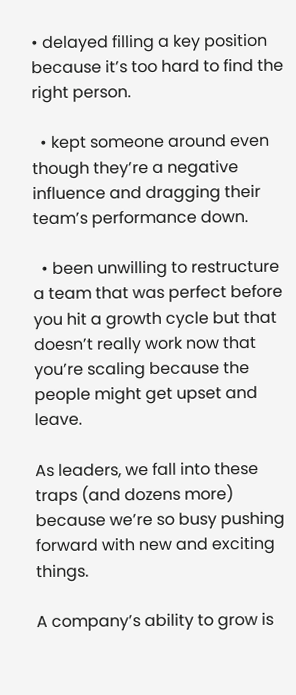• delayed filling a key position because it’s too hard to find the right person.

  • kept someone around even though they’re a negative influence and dragging their team’s performance down.

  • been unwilling to restructure a team that was perfect before you hit a growth cycle but that doesn’t really work now that you’re scaling because the people might get upset and leave.

As leaders, we fall into these traps (and dozens more) because we’re so busy pushing forward with new and exciting things.

A company’s ability to grow is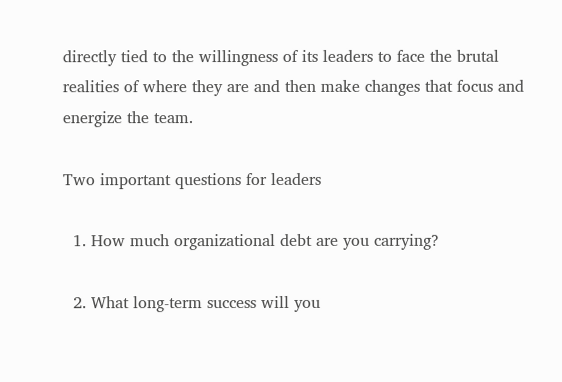directly tied to the willingness of its leaders to face the brutal realities of where they are and then make changes that focus and energize the team.

Two important questions for leaders

  1. How much organizational debt are you carrying?

  2. What long-term success will you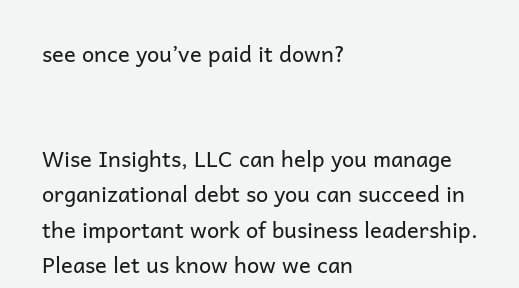see once you’ve paid it down?


Wise Insights, LLC can help you manage organizational debt so you can succeed in the important work of business leadership. Please let us know how we can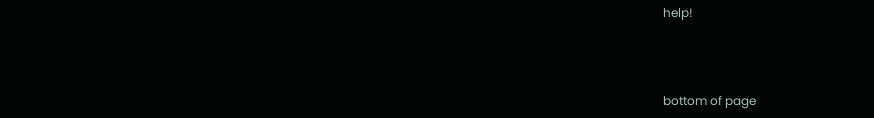help!



bottom of page